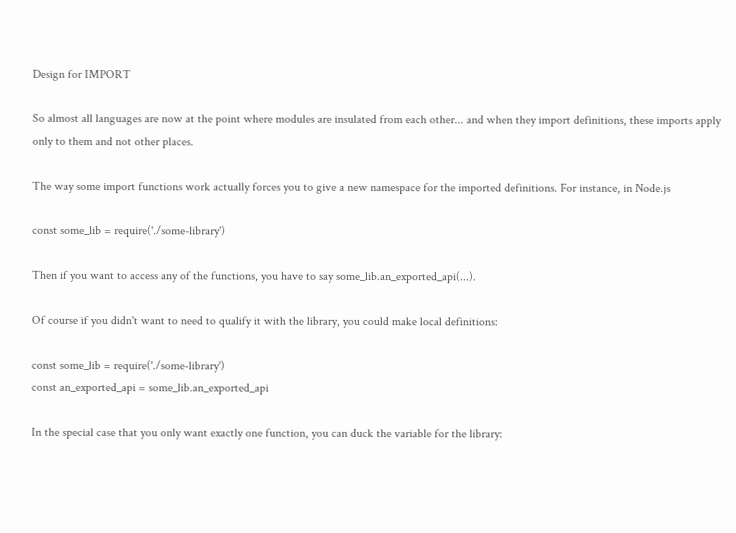Design for IMPORT

So almost all languages are now at the point where modules are insulated from each other... and when they import definitions, these imports apply only to them and not other places.

The way some import functions work actually forces you to give a new namespace for the imported definitions. For instance, in Node.js

const some_lib = require('./some-library')

Then if you want to access any of the functions, you have to say some_lib.an_exported_api(...).

Of course if you didn't want to need to qualify it with the library, you could make local definitions:

const some_lib = require('./some-library')
const an_exported_api = some_lib.an_exported_api

In the special case that you only want exactly one function, you can duck the variable for the library: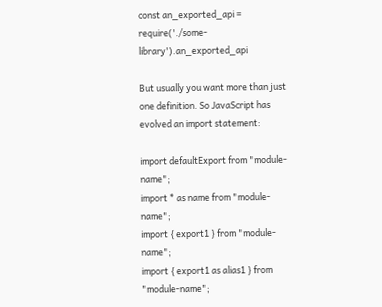const an_exported_api = require('./some-library').an_exported_api

But usually you want more than just one definition. So JavaScript has evolved an import statement:

import defaultExport from "module-name";
import * as name from "module-name";
import { export1 } from "module-name";
import { export1 as alias1 } from "module-name";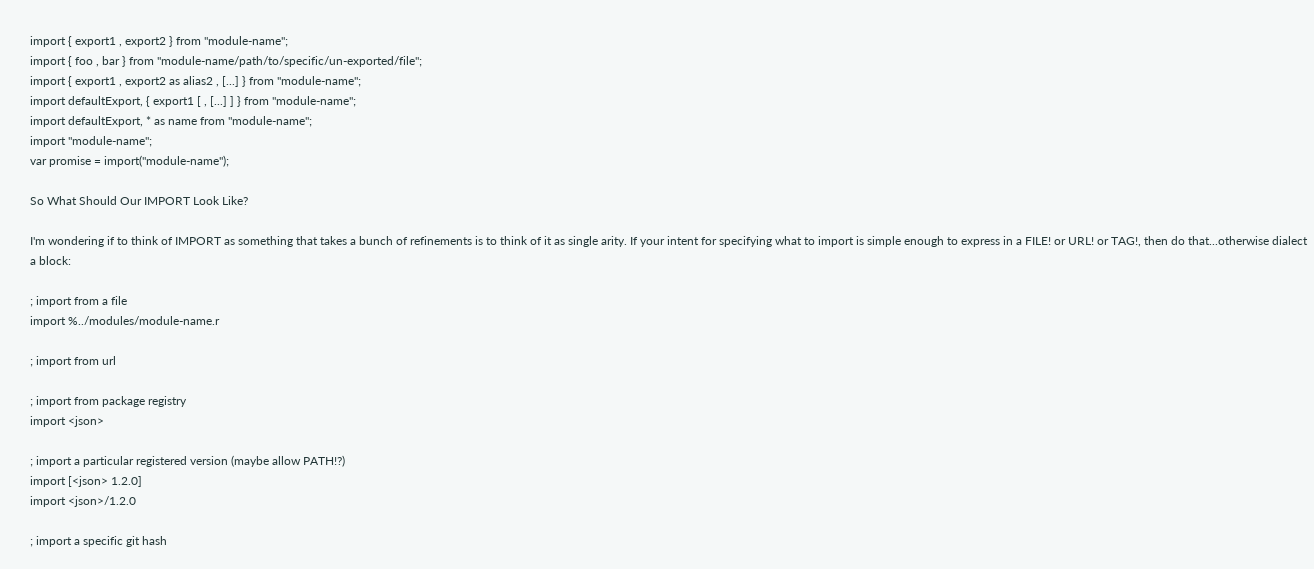import { export1 , export2 } from "module-name";
import { foo , bar } from "module-name/path/to/specific/un-exported/file";
import { export1 , export2 as alias2 , [...] } from "module-name";
import defaultExport, { export1 [ , [...] ] } from "module-name";
import defaultExport, * as name from "module-name";
import "module-name";
var promise = import("module-name");

So What Should Our IMPORT Look Like?

I'm wondering if to think of IMPORT as something that takes a bunch of refinements is to think of it as single arity. If your intent for specifying what to import is simple enough to express in a FILE! or URL! or TAG!, then do that...otherwise dialect a block:

; import from a file
import %../modules/module-name.r

; import from url

; import from package registry
import <json>

; import a particular registered version (maybe allow PATH!?)
import [<json> 1.2.0]
import <json>/1.2.0

; import a specific git hash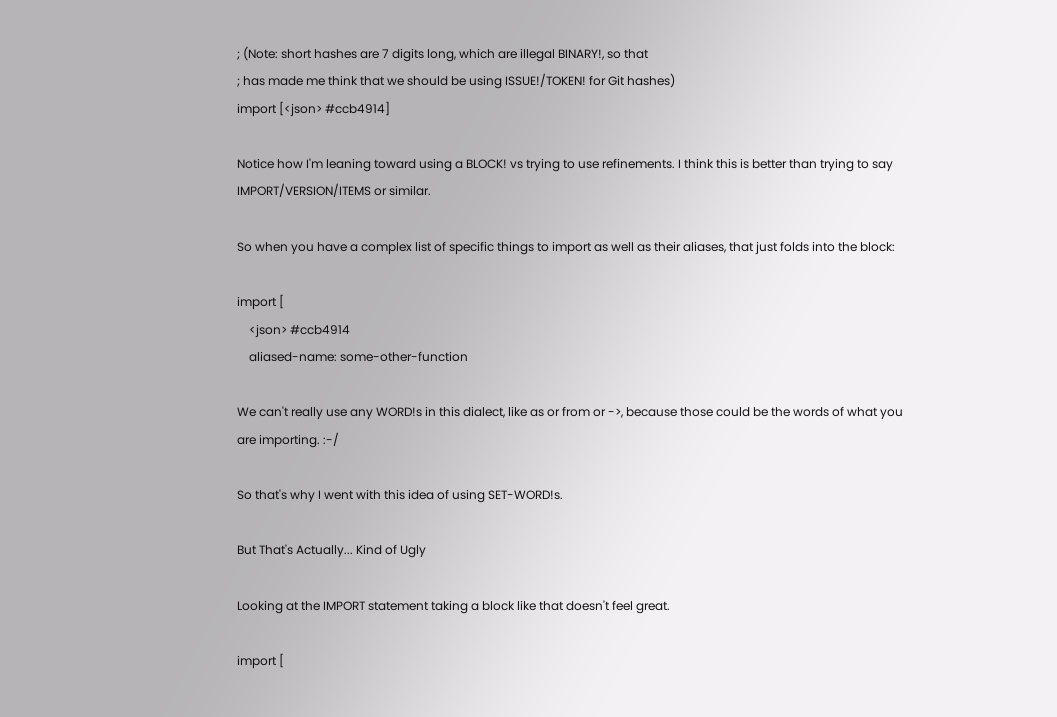; (Note: short hashes are 7 digits long, which are illegal BINARY!, so that
; has made me think that we should be using ISSUE!/TOKEN! for Git hashes)
import [<json> #ccb4914]

Notice how I'm leaning toward using a BLOCK! vs trying to use refinements. I think this is better than trying to say IMPORT/VERSION/ITEMS or similar.

So when you have a complex list of specific things to import as well as their aliases, that just folds into the block:

import [
    <json> #ccb4914
    aliased-name: some-other-function

We can't really use any WORD!s in this dialect, like as or from or ->, because those could be the words of what you are importing. :-/

So that's why I went with this idea of using SET-WORD!s.

But That's Actually... Kind of Ugly

Looking at the IMPORT statement taking a block like that doesn't feel great.

import [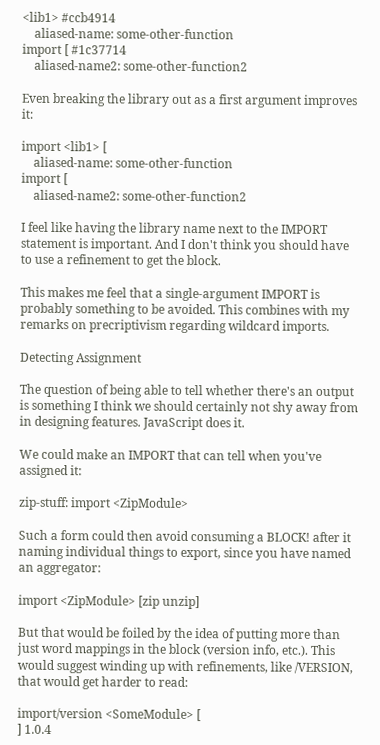<lib1> #ccb4914
    aliased-name: some-other-function
import [ #1c37714
    aliased-name2: some-other-function2

Even breaking the library out as a first argument improves it:

import <lib1> [
    aliased-name: some-other-function
import [
    aliased-name2: some-other-function2

I feel like having the library name next to the IMPORT statement is important. And I don't think you should have to use a refinement to get the block.

This makes me feel that a single-argument IMPORT is probably something to be avoided. This combines with my remarks on precriptivism regarding wildcard imports.

Detecting Assignment

The question of being able to tell whether there's an output is something I think we should certainly not shy away from in designing features. JavaScript does it.

We could make an IMPORT that can tell when you've assigned it:

zip-stuff: import <ZipModule>

Such a form could then avoid consuming a BLOCK! after it naming individual things to export, since you have named an aggregator:

import <ZipModule> [zip unzip]

But that would be foiled by the idea of putting more than just word mappings in the block (version info, etc.). This would suggest winding up with refinements, like /VERSION, that would get harder to read:

import/version <SomeModule> [
] 1.0.4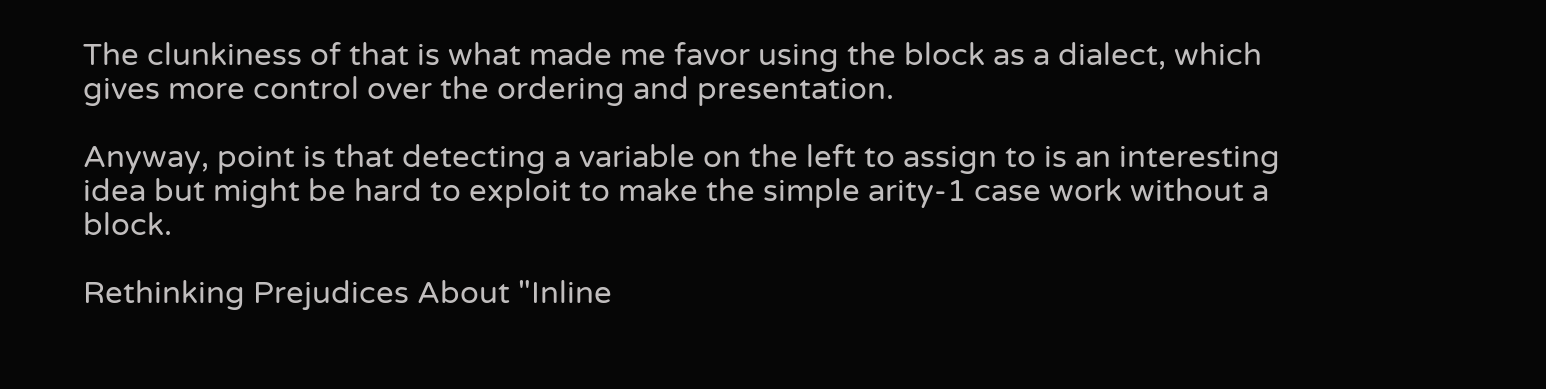The clunkiness of that is what made me favor using the block as a dialect, which gives more control over the ordering and presentation.

Anyway, point is that detecting a variable on the left to assign to is an interesting idea but might be hard to exploit to make the simple arity-1 case work without a block.

Rethinking Prejudices About "Inline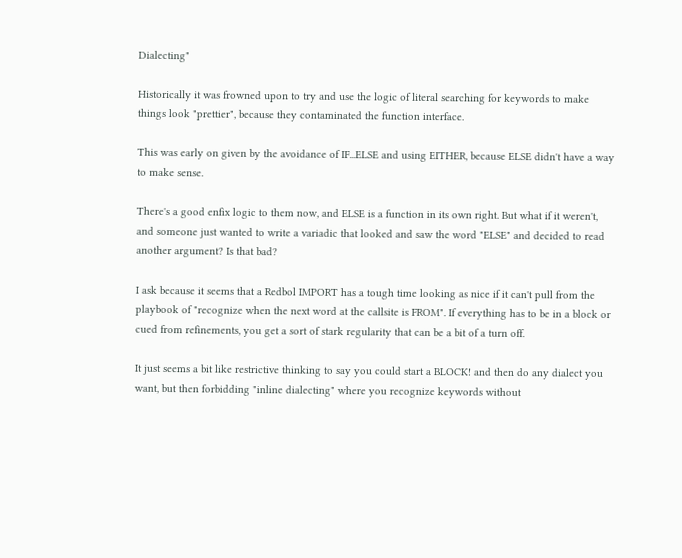Dialecting"

Historically it was frowned upon to try and use the logic of literal searching for keywords to make things look "prettier", because they contaminated the function interface.

This was early on given by the avoidance of IF...ELSE and using EITHER, because ELSE didn't have a way to make sense.

There's a good enfix logic to them now, and ELSE is a function in its own right. But what if it weren't, and someone just wanted to write a variadic that looked and saw the word "ELSE" and decided to read another argument? Is that bad?

I ask because it seems that a Redbol IMPORT has a tough time looking as nice if it can't pull from the playbook of "recognize when the next word at the callsite is FROM". If everything has to be in a block or cued from refinements, you get a sort of stark regularity that can be a bit of a turn off.

It just seems a bit like restrictive thinking to say you could start a BLOCK! and then do any dialect you want, but then forbidding "inline dialecting" where you recognize keywords without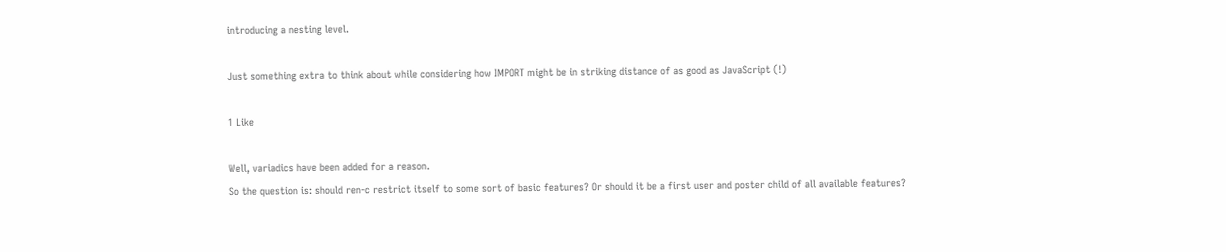introducing a nesting level.

Just something extra to think about while considering how IMPORT might be in striking distance of as good as JavaScript (!)

1 Like

Well, variadics have been added for a reason.
So the question is: should ren-c restrict itself to some sort of basic features? Or should it be a first user and poster child of all available features?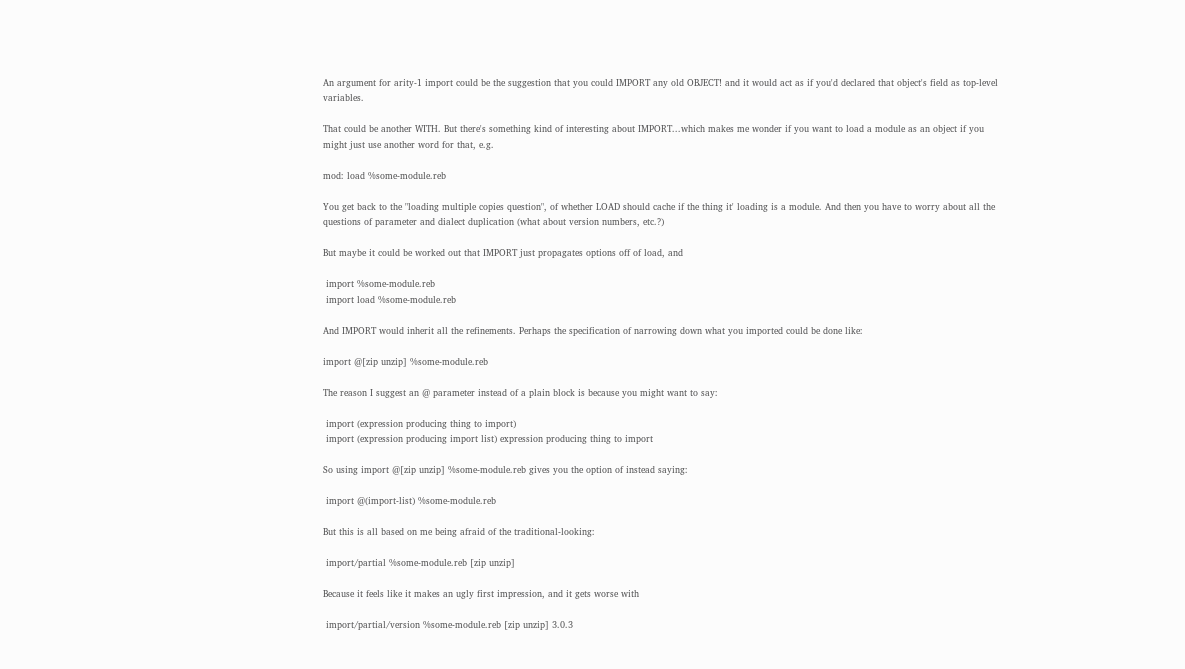An argument for arity-1 import could be the suggestion that you could IMPORT any old OBJECT! and it would act as if you'd declared that object's field as top-level variables.

That could be another WITH. But there's something kind of interesting about IMPORT...which makes me wonder if you want to load a module as an object if you might just use another word for that, e.g.

mod: load %some-module.reb

You get back to the "loading multiple copies question", of whether LOAD should cache if the thing it' loading is a module. And then you have to worry about all the questions of parameter and dialect duplication (what about version numbers, etc.?)

But maybe it could be worked out that IMPORT just propagates options off of load, and

 import %some-module.reb
 import load %some-module.reb

And IMPORT would inherit all the refinements. Perhaps the specification of narrowing down what you imported could be done like:

import @[zip unzip] %some-module.reb

The reason I suggest an @ parameter instead of a plain block is because you might want to say:

 import (expression producing thing to import)
 import (expression producing import list) expression producing thing to import

So using import @[zip unzip] %some-module.reb gives you the option of instead saying:

 import @(import-list) %some-module.reb

But this is all based on me being afraid of the traditional-looking:

 import/partial %some-module.reb [zip unzip]

Because it feels like it makes an ugly first impression, and it gets worse with

 import/partial/version %some-module.reb [zip unzip] 3.0.3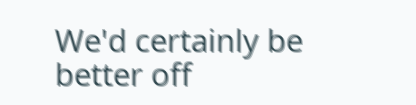We'd certainly be better off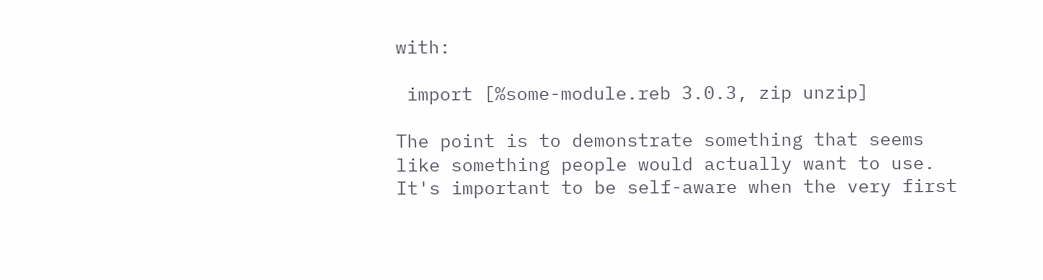with:

 import [%some-module.reb 3.0.3, zip unzip]

The point is to demonstrate something that seems like something people would actually want to use. It's important to be self-aware when the very first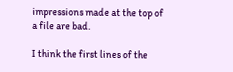impressions made at the top of a file are bad.

I think the first lines of the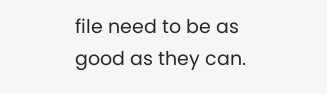file need to be as good as they can.